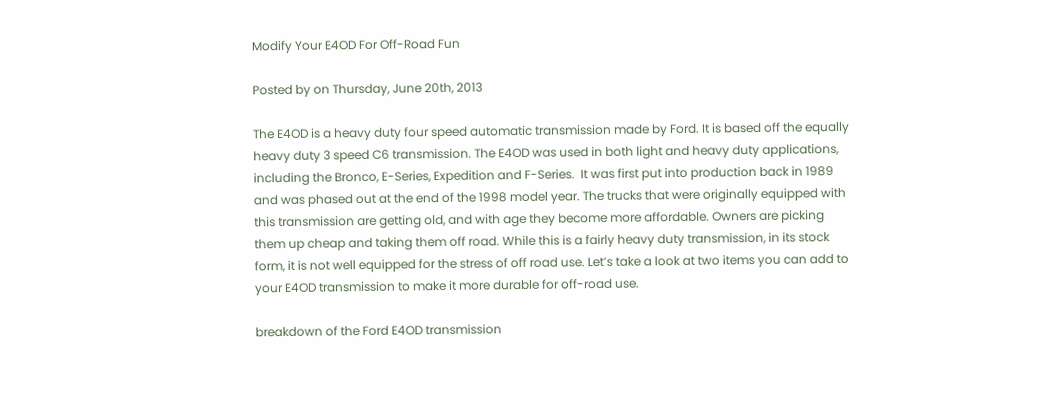Modify Your E4OD For Off-Road Fun

Posted by on Thursday, June 20th, 2013

The E4OD is a heavy duty four speed automatic transmission made by Ford. It is based off the equally heavy duty 3 speed C6 transmission. The E4OD was used in both light and heavy duty applications, including the Bronco, E-Series, Expedition and F-Series.  It was first put into production back in 1989 and was phased out at the end of the 1998 model year. The trucks that were originally equipped with this transmission are getting old, and with age they become more affordable. Owners are picking them up cheap and taking them off road. While this is a fairly heavy duty transmission, in its stock form, it is not well equipped for the stress of off road use. Let’s take a look at two items you can add to your E4OD transmission to make it more durable for off-road use.

breakdown of the Ford E4OD transmission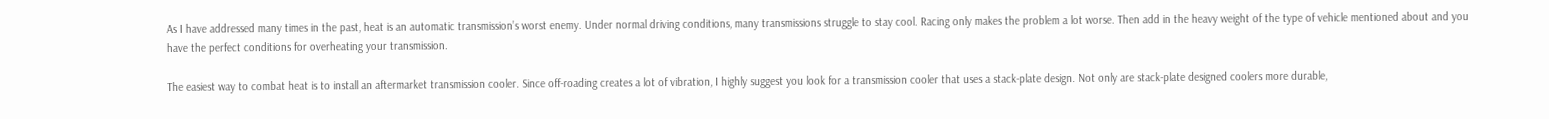As I have addressed many times in the past, heat is an automatic transmission’s worst enemy. Under normal driving conditions, many transmissions struggle to stay cool. Racing only makes the problem a lot worse. Then add in the heavy weight of the type of vehicle mentioned about and you have the perfect conditions for overheating your transmission.

The easiest way to combat heat is to install an aftermarket transmission cooler. Since off-roading creates a lot of vibration, I highly suggest you look for a transmission cooler that uses a stack-plate design. Not only are stack-plate designed coolers more durable,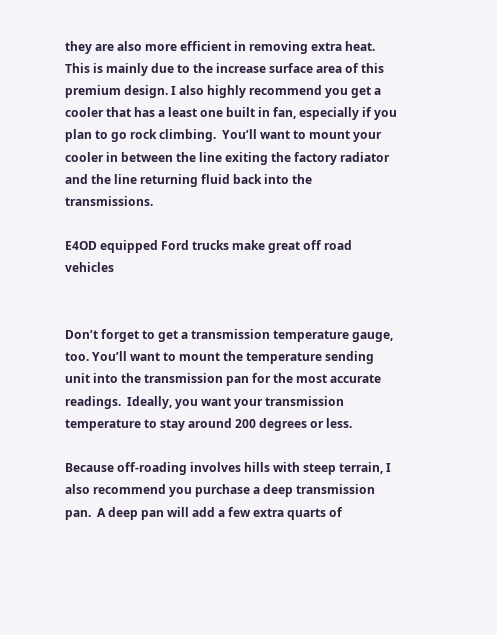they are also more efficient in removing extra heat. This is mainly due to the increase surface area of this premium design. I also highly recommend you get a cooler that has a least one built in fan, especially if you plan to go rock climbing.  You’ll want to mount your cooler in between the line exiting the factory radiator and the line returning fluid back into the transmissions.

E4OD equipped Ford trucks make great off road vehicles


Don’t forget to get a transmission temperature gauge, too. You’ll want to mount the temperature sending unit into the transmission pan for the most accurate readings.  Ideally, you want your transmission temperature to stay around 200 degrees or less.

Because off-roading involves hills with steep terrain, I also recommend you purchase a deep transmission pan.  A deep pan will add a few extra quarts of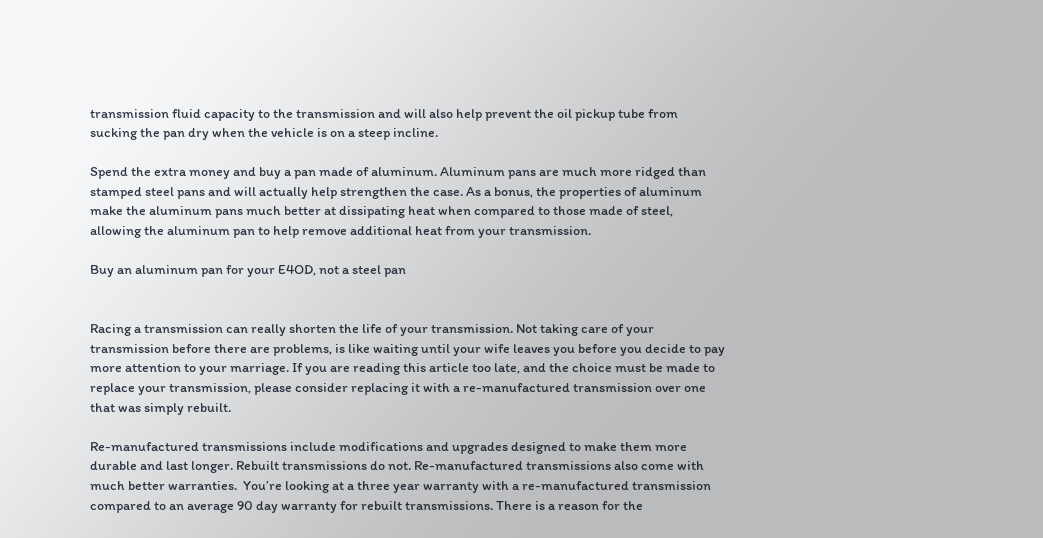transmission fluid capacity to the transmission and will also help prevent the oil pickup tube from sucking the pan dry when the vehicle is on a steep incline.

Spend the extra money and buy a pan made of aluminum. Aluminum pans are much more ridged than stamped steel pans and will actually help strengthen the case. As a bonus, the properties of aluminum make the aluminum pans much better at dissipating heat when compared to those made of steel, allowing the aluminum pan to help remove additional heat from your transmission.

Buy an aluminum pan for your E4OD, not a steel pan


Racing a transmission can really shorten the life of your transmission. Not taking care of your transmission before there are problems, is like waiting until your wife leaves you before you decide to pay more attention to your marriage. If you are reading this article too late, and the choice must be made to replace your transmission, please consider replacing it with a re-manufactured transmission over one that was simply rebuilt.

Re-manufactured transmissions include modifications and upgrades designed to make them more durable and last longer. Rebuilt transmissions do not. Re-manufactured transmissions also come with much better warranties.  You’re looking at a three year warranty with a re-manufactured transmission compared to an average 90 day warranty for rebuilt transmissions. There is a reason for the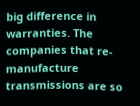big difference in warranties. The companies that re-manufacture transmissions are so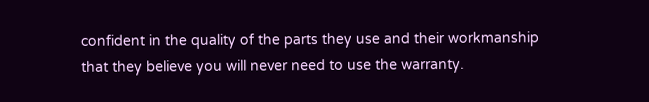confident in the quality of the parts they use and their workmanship that they believe you will never need to use the warranty.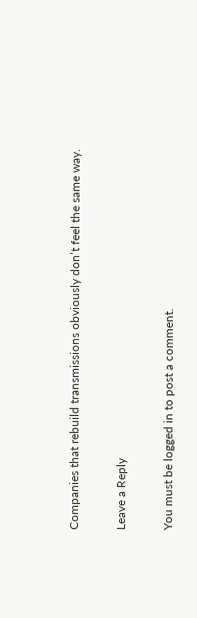Companies that rebuild transmissions obviously don’t feel the same way.

Leave a Reply

You must be logged in to post a comment.